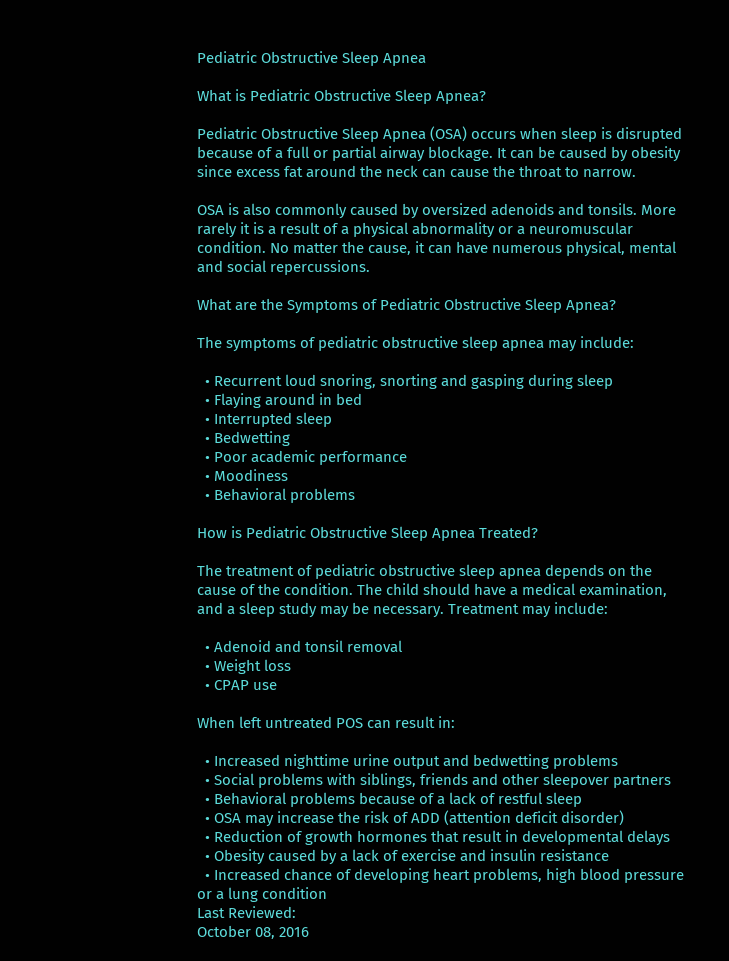Pediatric Obstructive Sleep Apnea

What is Pediatric Obstructive Sleep Apnea?

Pediatric Obstructive Sleep Apnea (OSA) occurs when sleep is disrupted because of a full or partial airway blockage. It can be caused by obesity since excess fat around the neck can cause the throat to narrow.

OSA is also commonly caused by oversized adenoids and tonsils. More rarely it is a result of a physical abnormality or a neuromuscular condition. No matter the cause, it can have numerous physical, mental and social repercussions.

What are the Symptoms of Pediatric Obstructive Sleep Apnea?

The symptoms of pediatric obstructive sleep apnea may include:

  • Recurrent loud snoring, snorting and gasping during sleep
  • Flaying around in bed
  • Interrupted sleep
  • Bedwetting
  • Poor academic performance
  • Moodiness
  • Behavioral problems

How is Pediatric Obstructive Sleep Apnea Treated?

The treatment of pediatric obstructive sleep apnea depends on the cause of the condition. The child should have a medical examination, and a sleep study may be necessary. Treatment may include:

  • Adenoid and tonsil removal
  • Weight loss
  • CPAP use

When left untreated POS can result in:

  • Increased nighttime urine output and bedwetting problems
  • Social problems with siblings, friends and other sleepover partners
  • Behavioral problems because of a lack of restful sleep
  • OSA may increase the risk of ADD (attention deficit disorder)
  • Reduction of growth hormones that result in developmental delays
  • Obesity caused by a lack of exercise and insulin resistance
  • Increased chance of developing heart problems, high blood pressure or a lung condition
Last Reviewed:
October 08, 2016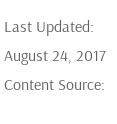Last Updated:
August 24, 2017
Content Source: